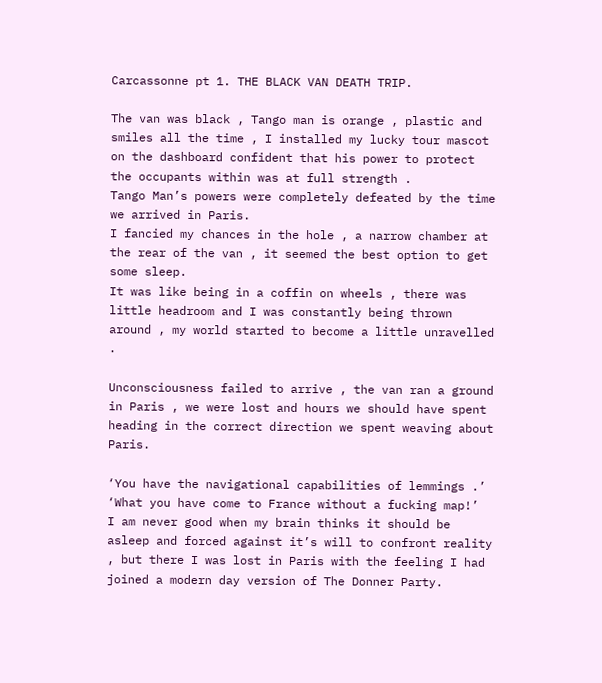Carcassonne pt 1. THE BLACK VAN DEATH TRIP.

The van was black , Tango man is orange , plastic and smiles all the time , I installed my lucky tour mascot on the dashboard confident that his power to protect the occupants within was at full strength .
Tango Man’s powers were completely defeated by the time we arrived in Paris.
I fancied my chances in the hole , a narrow chamber at the rear of the van , it seemed the best option to get some sleep.
It was like being in a coffin on wheels , there was little headroom and I was constantly being thrown around , my world started to become a little unravelled .

Unconsciousness failed to arrive , the van ran a ground in Paris , we were lost and hours we should have spent heading in the correct direction we spent weaving about Paris.

‘You have the navigational capabilities of lemmings .’
‘What you have come to France without a fucking map!’
I am never good when my brain thinks it should be asleep and forced against it’s will to confront reality , but there I was lost in Paris with the feeling I had joined a modern day version of The Donner Party.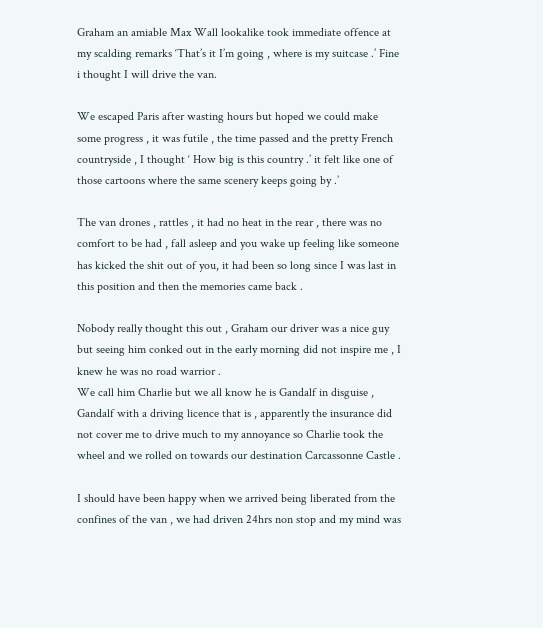Graham an amiable Max Wall lookalike took immediate offence at my scalding remarks ‘That’s it I’m going , where is my suitcase .’ Fine i thought I will drive the van.

We escaped Paris after wasting hours but hoped we could make some progress , it was futile , the time passed and the pretty French countryside , I thought ‘ How big is this country .’ it felt like one of those cartoons where the same scenery keeps going by .’

The van drones , rattles , it had no heat in the rear , there was no comfort to be had , fall asleep and you wake up feeling like someone has kicked the shit out of you, it had been so long since I was last in this position and then the memories came back .

Nobody really thought this out , Graham our driver was a nice guy but seeing him conked out in the early morning did not inspire me , I knew he was no road warrior .
We call him Charlie but we all know he is Gandalf in disguise , Gandalf with a driving licence that is , apparently the insurance did not cover me to drive much to my annoyance so Charlie took the wheel and we rolled on towards our destination Carcassonne Castle .

I should have been happy when we arrived being liberated from the confines of the van , we had driven 24hrs non stop and my mind was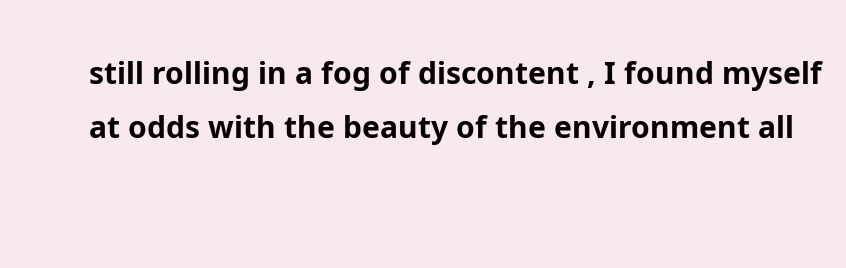still rolling in a fog of discontent , I found myself at odds with the beauty of the environment all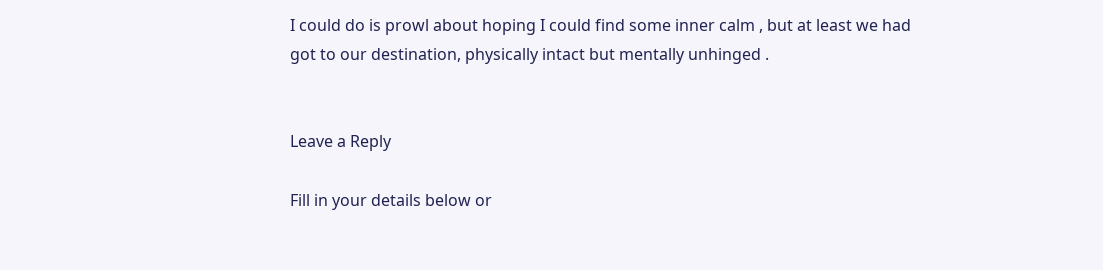I could do is prowl about hoping I could find some inner calm , but at least we had got to our destination, physically intact but mentally unhinged .


Leave a Reply

Fill in your details below or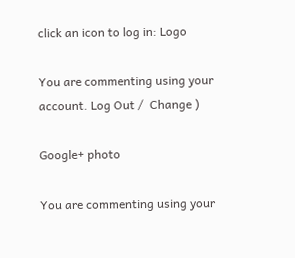click an icon to log in: Logo

You are commenting using your account. Log Out /  Change )

Google+ photo

You are commenting using your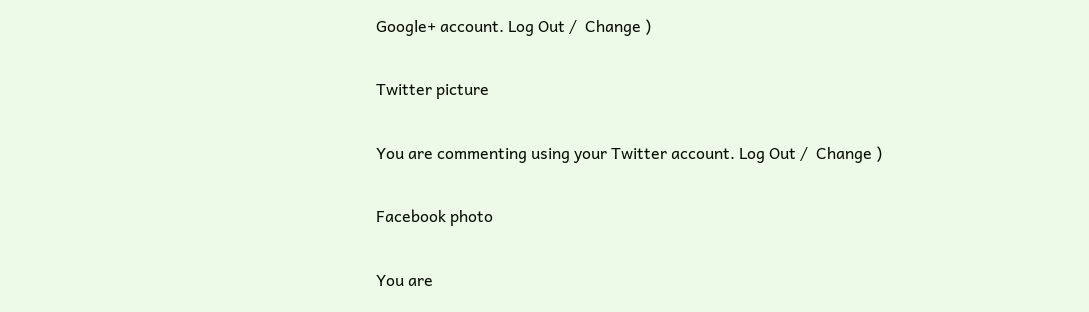Google+ account. Log Out /  Change )

Twitter picture

You are commenting using your Twitter account. Log Out /  Change )

Facebook photo

You are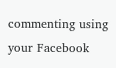commenting using your Facebook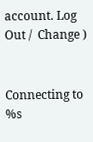account. Log Out /  Change )


Connecting to %s